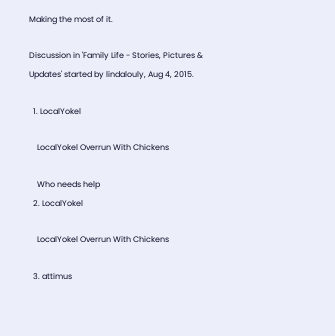Making the most of it.

Discussion in 'Family Life - Stories, Pictures & Updates' started by lindalouly, Aug 4, 2015.

  1. LocalYokel

    LocalYokel Overrun With Chickens

    Who needs help
  2. LocalYokel

    LocalYokel Overrun With Chickens

  3. attimus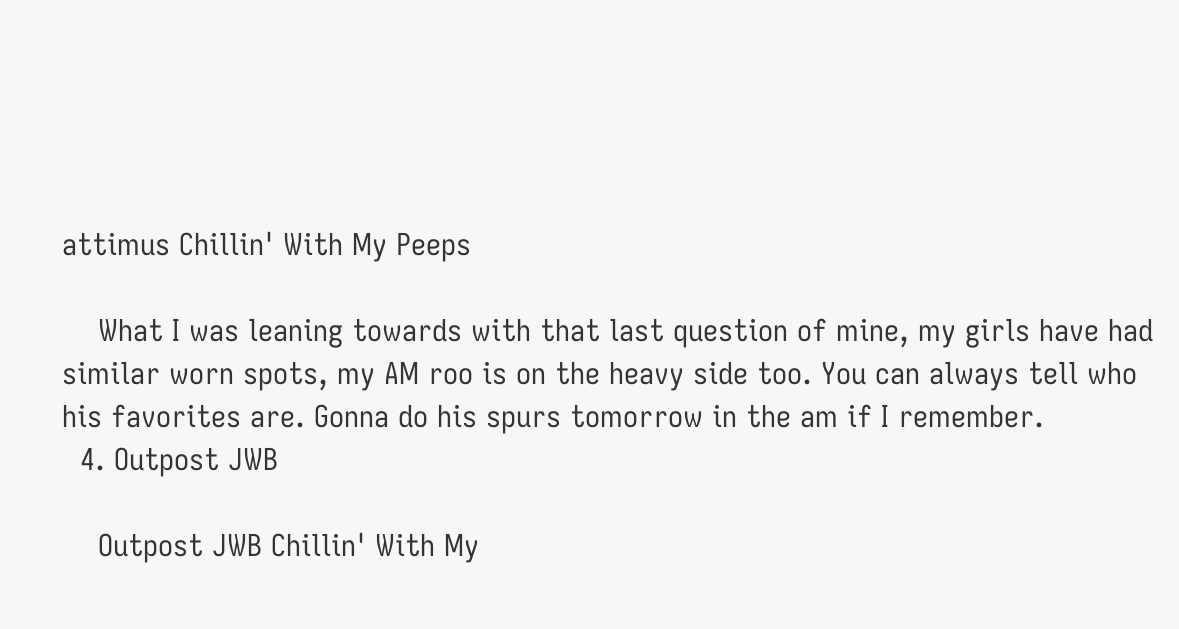attimus Chillin' With My Peeps

    What I was leaning towards with that last question of mine, my girls have had similar worn spots, my AM roo is on the heavy side too. You can always tell who his favorites are. Gonna do his spurs tomorrow in the am if I remember.
  4. Outpost JWB

    Outpost JWB Chillin' With My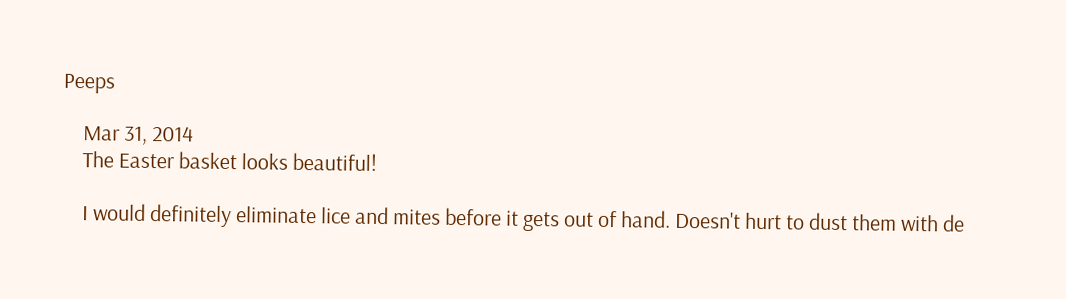Peeps

    Mar 31, 2014
    The Easter basket looks beautiful!

    I would definitely eliminate lice and mites before it gets out of hand. Doesn't hurt to dust them with de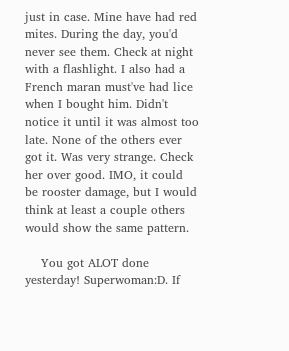just in case. Mine have had red mites. During the day, you'd never see them. Check at night with a flashlight. I also had a French maran must've had lice when I bought him. Didn't notice it until it was almost too late. None of the others ever got it. Was very strange. Check her over good. IMO, it could be rooster damage, but I would think at least a couple others would show the same pattern.

    You got ALOT done yesterday! Superwoman:D. If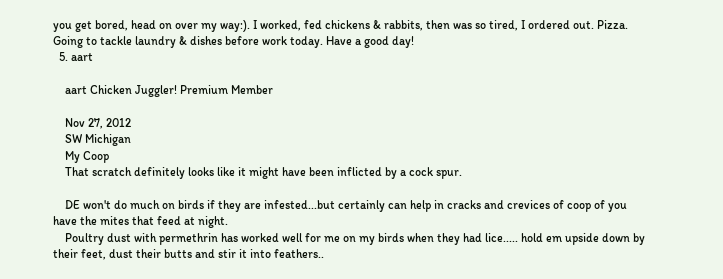you get bored, head on over my way:). I worked, fed chickens & rabbits, then was so tired, I ordered out. Pizza. Going to tackle laundry & dishes before work today. Have a good day!
  5. aart

    aart Chicken Juggler! Premium Member

    Nov 27, 2012
    SW Michigan
    My Coop
    That scratch definitely looks like it might have been inflicted by a cock spur.

    DE won't do much on birds if they are infested...but certainly can help in cracks and crevices of coop of you have the mites that feed at night.
    Poultry dust with permethrin has worked well for me on my birds when they had lice..... hold em upside down by their feet, dust their butts and stir it into feathers..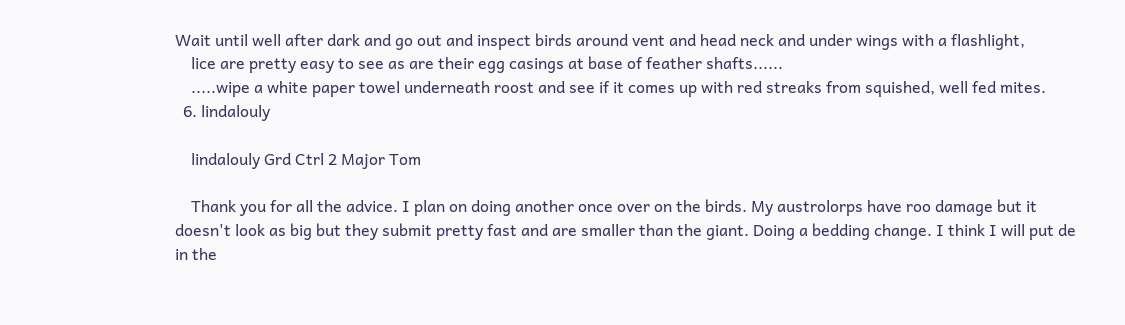Wait until well after dark and go out and inspect birds around vent and head neck and under wings with a flashlight,
    lice are pretty easy to see as are their egg casings at base of feather shafts......
    .....wipe a white paper towel underneath roost and see if it comes up with red streaks from squished, well fed mites.
  6. lindalouly

    lindalouly Grd Ctrl 2 Major Tom

    Thank you for all the advice. I plan on doing another once over on the birds. My austrolorps have roo damage but it doesn't look as big but they submit pretty fast and are smaller than the giant. Doing a bedding change. I think I will put de in the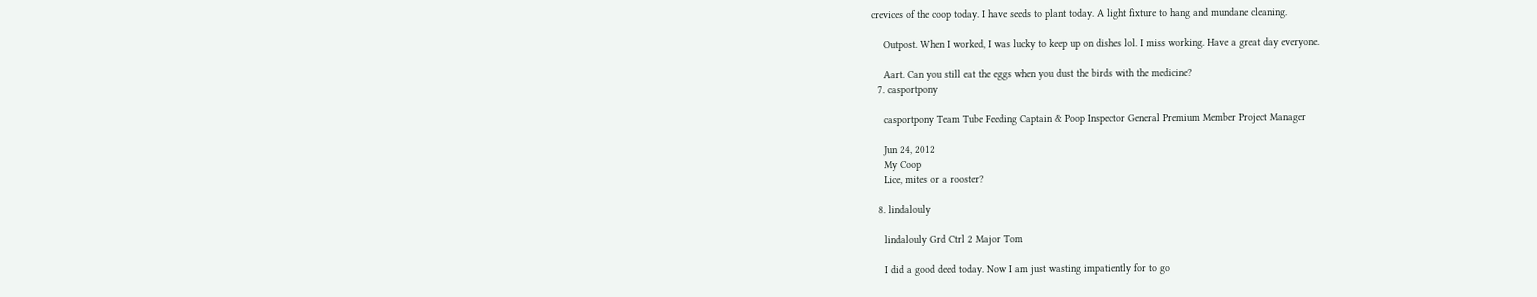crevices of the coop today. I have seeds to plant today. A light fixture to hang and mundane cleaning.

    Outpost. When I worked, I was lucky to keep up on dishes lol. I miss working. Have a great day everyone.

    Aart. Can you still eat the eggs when you dust the birds with the medicine?
  7. casportpony

    casportpony Team Tube Feeding Captain & Poop Inspector General Premium Member Project Manager

    Jun 24, 2012
    My Coop
    Lice, mites or a rooster?

  8. lindalouly

    lindalouly Grd Ctrl 2 Major Tom

    I did a good deed today. Now I am just wasting impatiently for to go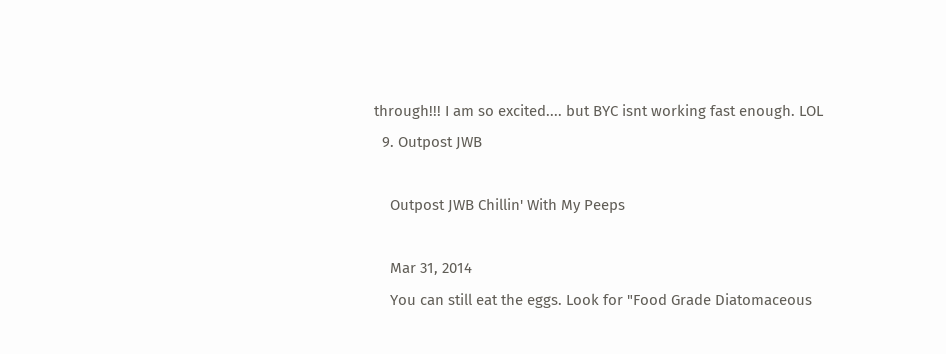through!!! I am so excited.... but BYC isnt working fast enough. LOL
  9. Outpost JWB

    Outpost JWB Chillin' With My Peeps

    Mar 31, 2014
    You can still eat the eggs. Look for "Food Grade Diatomaceous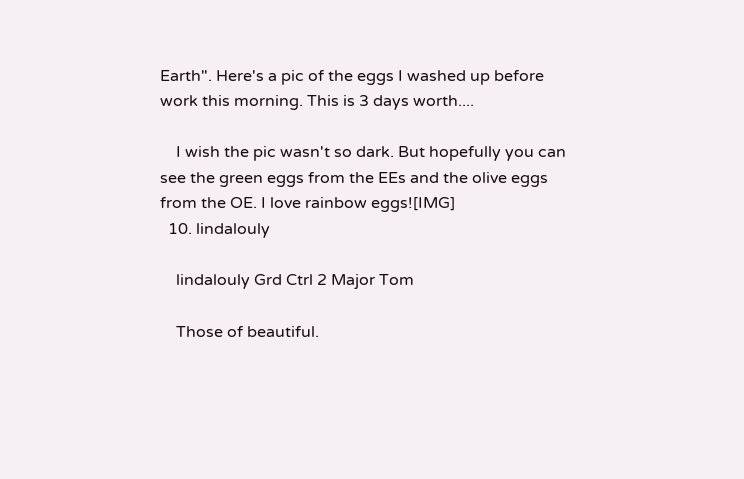Earth". Here's a pic of the eggs I washed up before work this morning. This is 3 days worth....

    I wish the pic wasn't so dark. But hopefully you can see the green eggs from the EEs and the olive eggs from the OE. I love rainbow eggs![IMG]
  10. lindalouly

    lindalouly Grd Ctrl 2 Major Tom

    Those of beautiful.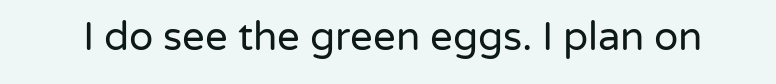I do see the green eggs. I plan on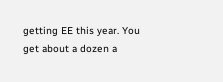getting EE this year. You get about a dozen a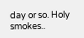day or so. Holy smokes..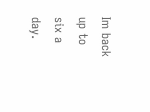Im back up to six a day.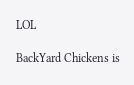LOL

BackYard Chickens is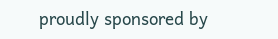proudly sponsored by